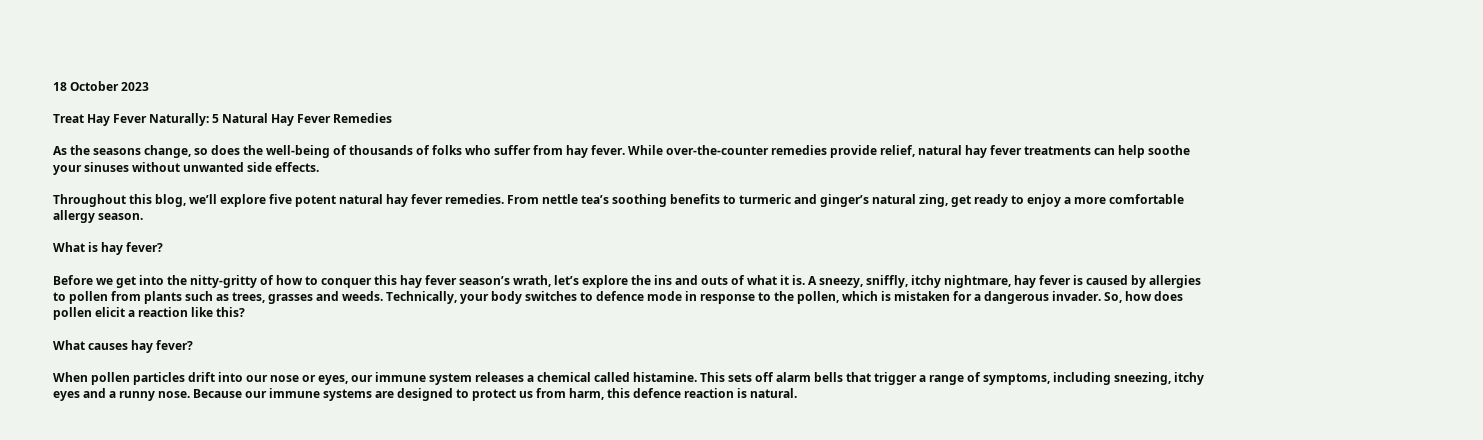18 October 2023

Treat Hay Fever Naturally: 5 Natural Hay Fever Remedies

As the seasons change, so does the well-being of thousands of folks who suffer from hay fever. While over-the-counter remedies provide relief, natural hay fever treatments can help soothe your sinuses without unwanted side effects.

Throughout this blog, we’ll explore five potent natural hay fever remedies. From nettle tea’s soothing benefits to turmeric and ginger’s natural zing, get ready to enjoy a more comfortable allergy season.

What is hay fever?

Before we get into the nitty-gritty of how to conquer this hay fever season’s wrath, let’s explore the ins and outs of what it is. A sneezy, sniffly, itchy nightmare, hay fever is caused by allergies to pollen from plants such as trees, grasses and weeds. Technically, your body switches to defence mode in response to the pollen, which is mistaken for a dangerous invader. So, how does pollen elicit a reaction like this?

What causes hay fever?

When pollen particles drift into our nose or eyes, our immune system releases a chemical called histamine. This sets off alarm bells that trigger a range of symptoms, including sneezing, itchy eyes and a runny nose. Because our immune systems are designed to protect us from harm, this defence reaction is natural.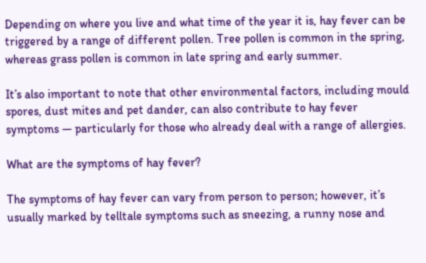Depending on where you live and what time of the year it is, hay fever can be triggered by a range of different pollen. Tree pollen is common in the spring, whereas grass pollen is common in late spring and early summer.

It’s also important to note that other environmental factors, including mould spores, dust mites and pet dander, can also contribute to hay fever symptoms — particularly for those who already deal with a range of allergies.

What are the symptoms of hay fever?

The symptoms of hay fever can vary from person to person; however, it’s usually marked by telltale symptoms such as sneezing, a runny nose and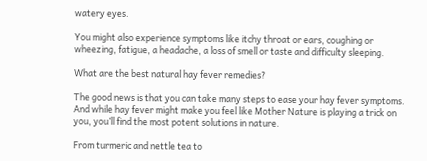watery eyes.

You might also experience symptoms like itchy throat or ears, coughing or wheezing, fatigue, a headache, a loss of smell or taste and difficulty sleeping.

What are the best natural hay fever remedies?

The good news is that you can take many steps to ease your hay fever symptoms. And while hay fever might make you feel like Mother Nature is playing a trick on you, you’ll find the most potent solutions in nature.

From turmeric and nettle tea to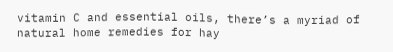vitamin C and essential oils, there’s a myriad of natural home remedies for hay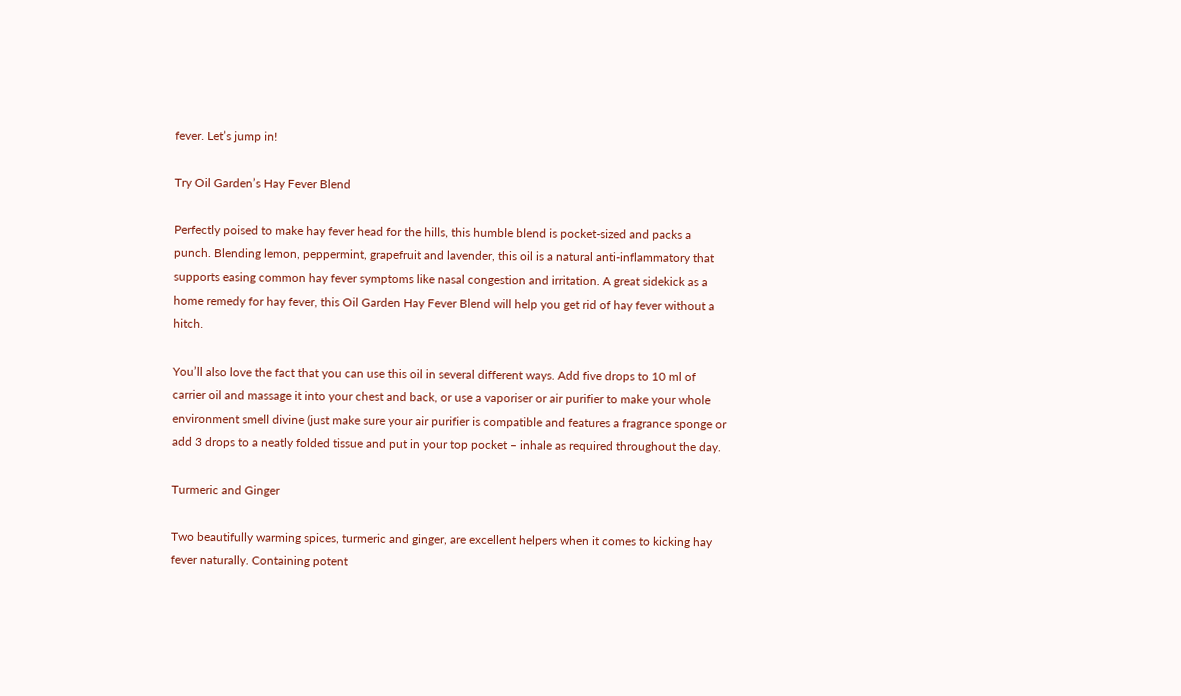fever. Let’s jump in!

Try Oil Garden’s Hay Fever Blend

Perfectly poised to make hay fever head for the hills, this humble blend is pocket-sized and packs a punch. Blending lemon, peppermint, grapefruit and lavender, this oil is a natural anti-inflammatory that supports easing common hay fever symptoms like nasal congestion and irritation. A great sidekick as a home remedy for hay fever, this Oil Garden Hay Fever Blend will help you get rid of hay fever without a hitch.

You’ll also love the fact that you can use this oil in several different ways. Add five drops to 10 ml of carrier oil and massage it into your chest and back, or use a vaporiser or air purifier to make your whole environment smell divine (just make sure your air purifier is compatible and features a fragrance sponge or add 3 drops to a neatly folded tissue and put in your top pocket – inhale as required throughout the day.

Turmeric and Ginger

Two beautifully warming spices, turmeric and ginger, are excellent helpers when it comes to kicking hay fever naturally. Containing potent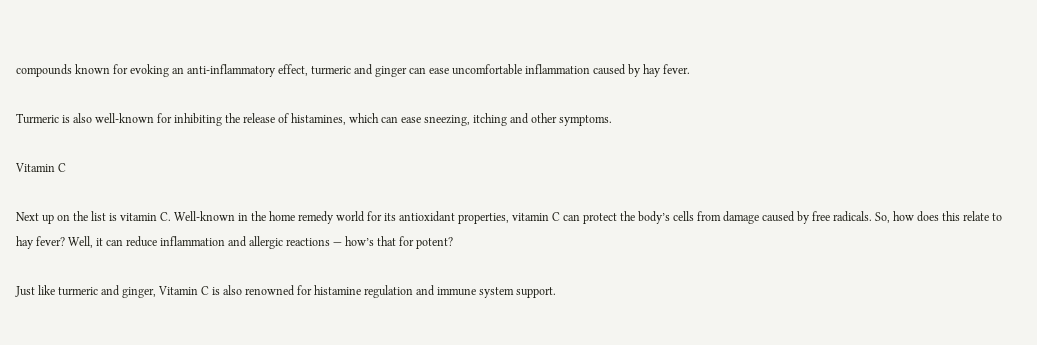compounds known for evoking an anti-inflammatory effect, turmeric and ginger can ease uncomfortable inflammation caused by hay fever.

Turmeric is also well-known for inhibiting the release of histamines, which can ease sneezing, itching and other symptoms.

Vitamin C

Next up on the list is vitamin C. Well-known in the home remedy world for its antioxidant properties, vitamin C can protect the body’s cells from damage caused by free radicals. So, how does this relate to hay fever? Well, it can reduce inflammation and allergic reactions — how’s that for potent?

Just like turmeric and ginger, Vitamin C is also renowned for histamine regulation and immune system support.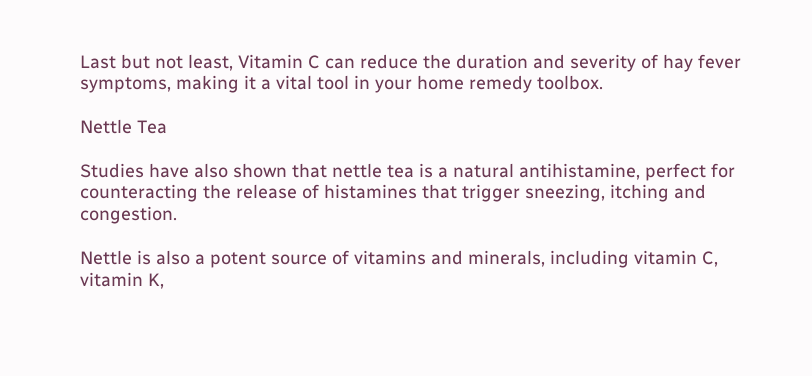Last but not least, Vitamin C can reduce the duration and severity of hay fever symptoms, making it a vital tool in your home remedy toolbox.

Nettle Tea

Studies have also shown that nettle tea is a natural antihistamine, perfect for counteracting the release of histamines that trigger sneezing, itching and congestion.

Nettle is also a potent source of vitamins and minerals, including vitamin C, vitamin K,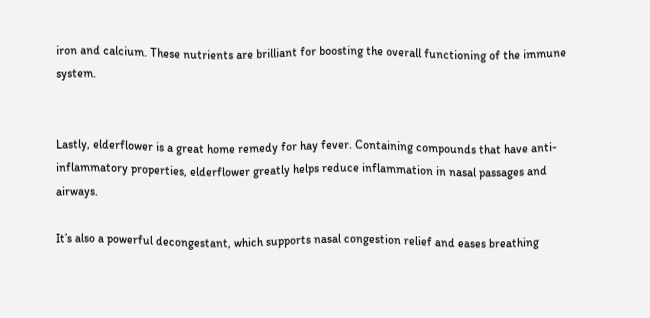iron and calcium. These nutrients are brilliant for boosting the overall functioning of the immune system.


Lastly, elderflower is a great home remedy for hay fever. Containing compounds that have anti-inflammatory properties, elderflower greatly helps reduce inflammation in nasal passages and airways.

It’s also a powerful decongestant, which supports nasal congestion relief and eases breathing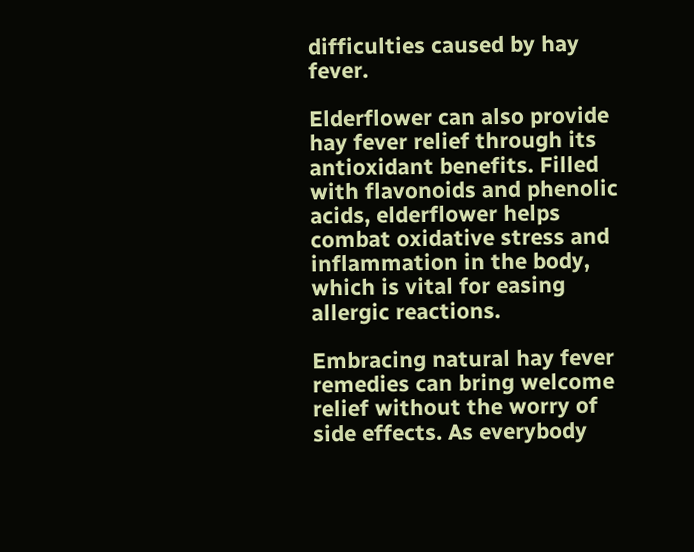difficulties caused by hay fever.

Elderflower can also provide hay fever relief through its antioxidant benefits. Filled with flavonoids and phenolic acids, elderflower helps combat oxidative stress and inflammation in the body, which is vital for easing allergic reactions.

Embracing natural hay fever remedies can bring welcome relief without the worry of side effects. As everybody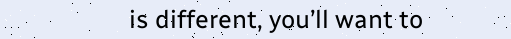is different, you’ll want to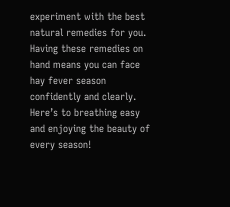experiment with the best natural remedies for you. Having these remedies on hand means you can face hay fever season confidently and clearly. Here’s to breathing easy and enjoying the beauty of every season!